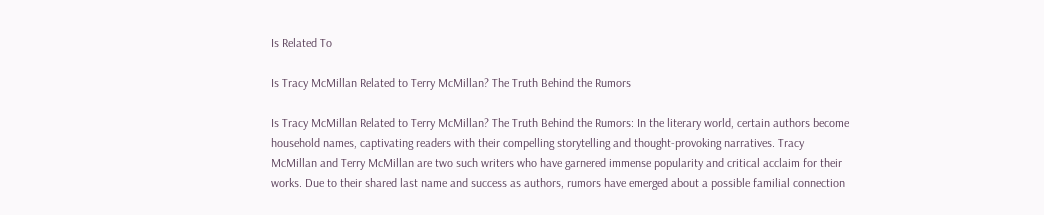Is Related To

Is Tracy McMillan Related to Terry McMillan? The Truth Behind the Rumors

Is Tracy McMillan Related to Terry McMillan? The Truth Behind the Rumors: In the literary world, certain authors become household names, captivating readers with their compelling storytelling and thought-provoking narratives. Tracy McMillan and Terry McMillan are two such writers who have garnered immense popularity and critical acclaim for their works. Due to their shared last name and success as authors, rumors have emerged about a possible familial connection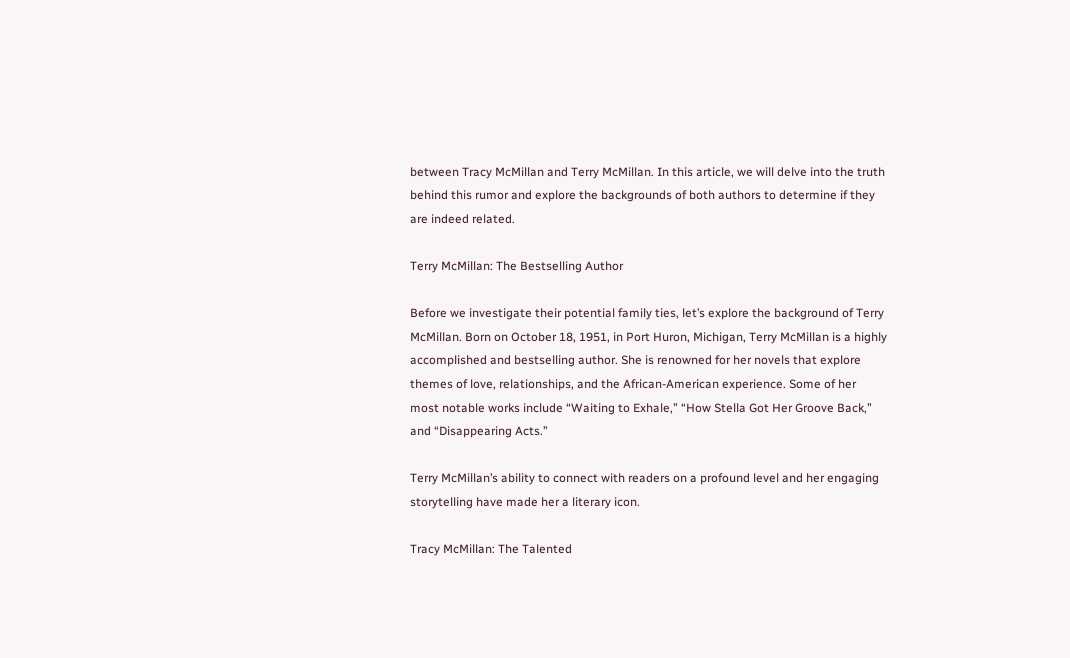between Tracy McMillan and Terry McMillan. In this article, we will delve into the truth behind this rumor and explore the backgrounds of both authors to determine if they are indeed related.

Terry McMillan: The Bestselling Author

Before we investigate their potential family ties, let’s explore the background of Terry McMillan. Born on October 18, 1951, in Port Huron, Michigan, Terry McMillan is a highly accomplished and bestselling author. She is renowned for her novels that explore themes of love, relationships, and the African-American experience. Some of her most notable works include “Waiting to Exhale,” “How Stella Got Her Groove Back,” and “Disappearing Acts.”

Terry McMillan’s ability to connect with readers on a profound level and her engaging storytelling have made her a literary icon.

Tracy McMillan: The Talented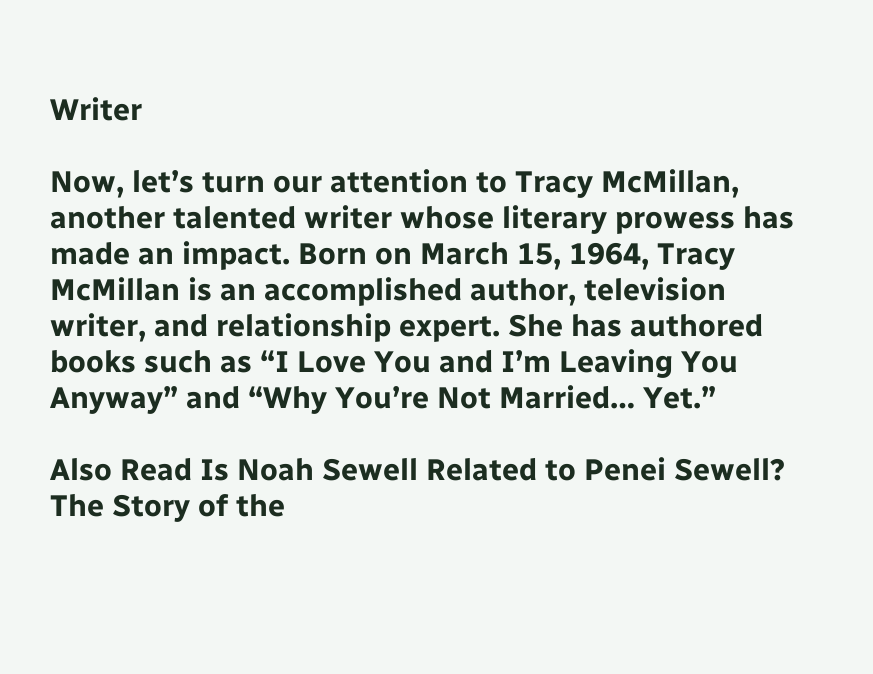Writer

Now, let’s turn our attention to Tracy McMillan, another talented writer whose literary prowess has made an impact. Born on March 15, 1964, Tracy McMillan is an accomplished author, television writer, and relationship expert. She has authored books such as “I Love You and I’m Leaving You Anyway” and “Why You’re Not Married… Yet.”

Also Read Is Noah Sewell Related to Penei Sewell? The Story of the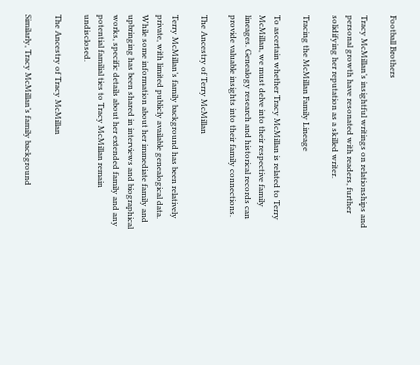Football Brothers

Tracy McMillan’s insightful writings on relationships and personal growth have resonated with readers, further solidifying her reputation as a skilled writer.

Tracing the McMillan Family Lineage

To ascertain whether Tracy McMillan is related to Terry McMillan, we must delve into their respective family lineages. Genealogy research and historical records can provide valuable insights into their family connections.

The Ancestry of Terry McMillan

Terry McMillan’s family background has been relatively private, with limited publicly available genealogical data. While some information about her immediate family and upbringing has been shared in interviews and biographical works, specific details about her extended family and any potential familial ties to Tracy McMillan remain undisclosed.

The Ancestry of Tracy McMillan

Similarly, Tracy McMillan’s family background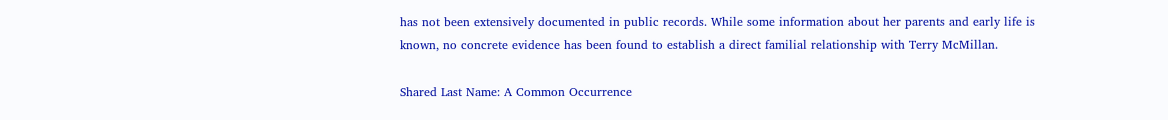has not been extensively documented in public records. While some information about her parents and early life is known, no concrete evidence has been found to establish a direct familial relationship with Terry McMillan.

Shared Last Name: A Common Occurrence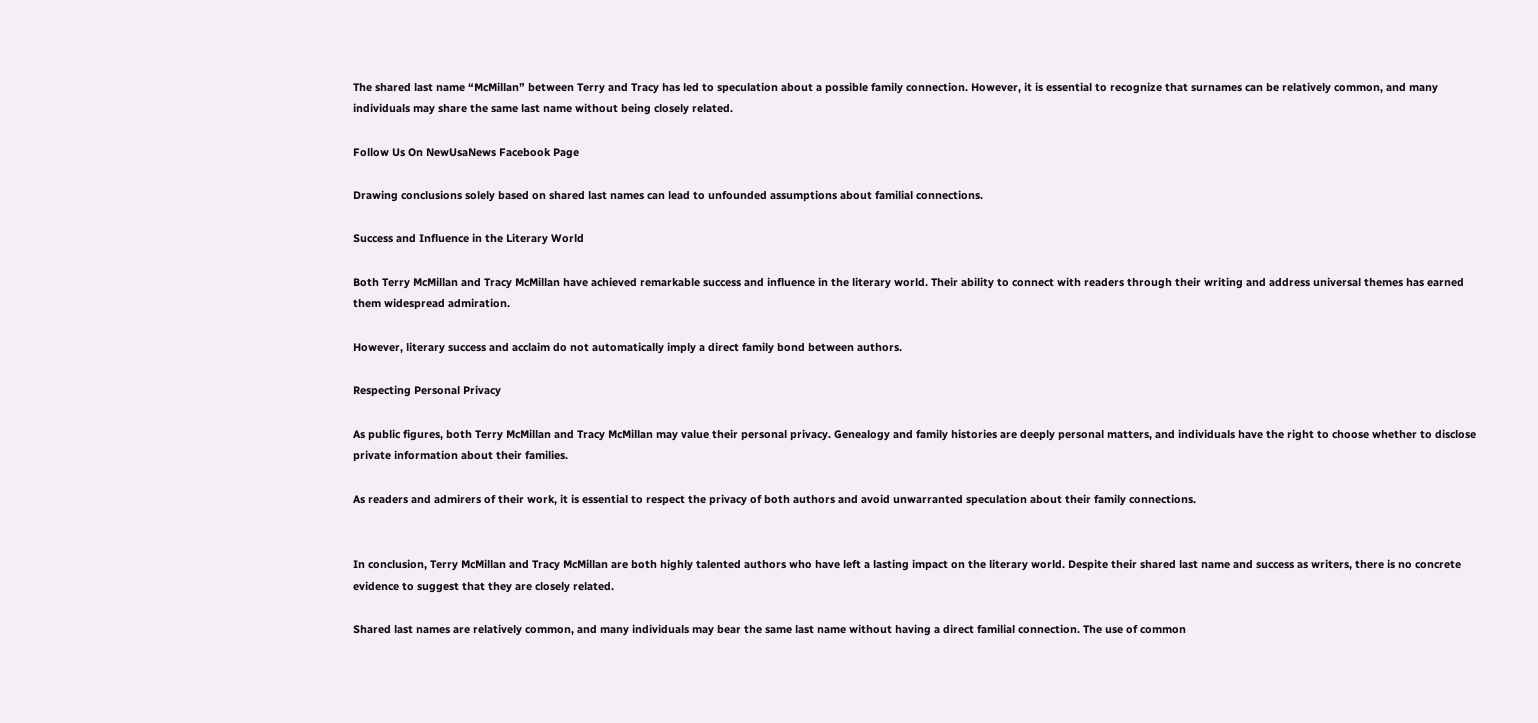The shared last name “McMillan” between Terry and Tracy has led to speculation about a possible family connection. However, it is essential to recognize that surnames can be relatively common, and many individuals may share the same last name without being closely related.

Follow Us On NewUsaNews Facebook Page

Drawing conclusions solely based on shared last names can lead to unfounded assumptions about familial connections.

Success and Influence in the Literary World

Both Terry McMillan and Tracy McMillan have achieved remarkable success and influence in the literary world. Their ability to connect with readers through their writing and address universal themes has earned them widespread admiration.

However, literary success and acclaim do not automatically imply a direct family bond between authors.

Respecting Personal Privacy

As public figures, both Terry McMillan and Tracy McMillan may value their personal privacy. Genealogy and family histories are deeply personal matters, and individuals have the right to choose whether to disclose private information about their families.

As readers and admirers of their work, it is essential to respect the privacy of both authors and avoid unwarranted speculation about their family connections.


In conclusion, Terry McMillan and Tracy McMillan are both highly talented authors who have left a lasting impact on the literary world. Despite their shared last name and success as writers, there is no concrete evidence to suggest that they are closely related.

Shared last names are relatively common, and many individuals may bear the same last name without having a direct familial connection. The use of common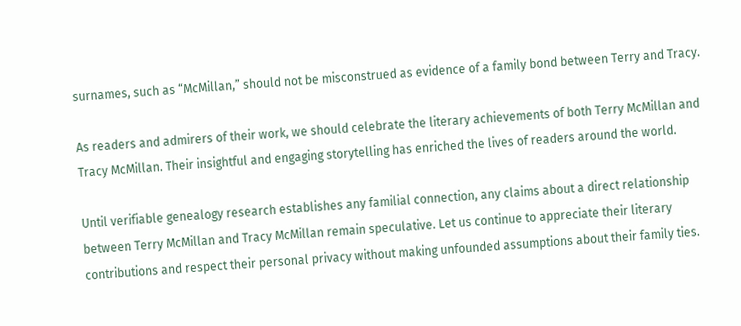surnames, such as “McMillan,” should not be misconstrued as evidence of a family bond between Terry and Tracy.

As readers and admirers of their work, we should celebrate the literary achievements of both Terry McMillan and Tracy McMillan. Their insightful and engaging storytelling has enriched the lives of readers around the world.

Until verifiable genealogy research establishes any familial connection, any claims about a direct relationship between Terry McMillan and Tracy McMillan remain speculative. Let us continue to appreciate their literary contributions and respect their personal privacy without making unfounded assumptions about their family ties.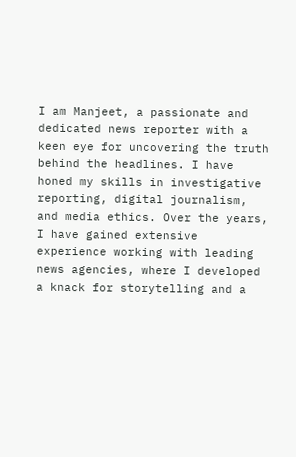I am Manjeet, a passionate and dedicated news reporter with a keen eye for uncovering the truth behind the headlines. I have honed my skills in investigative reporting, digital journalism, and media ethics. Over the years, I have gained extensive experience working with leading news agencies, where I developed a knack for storytelling and a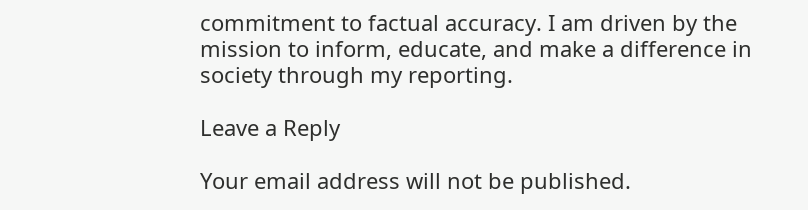commitment to factual accuracy. I am driven by the mission to inform, educate, and make a difference in society through my reporting.

Leave a Reply

Your email address will not be published.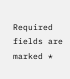Required fields are marked *